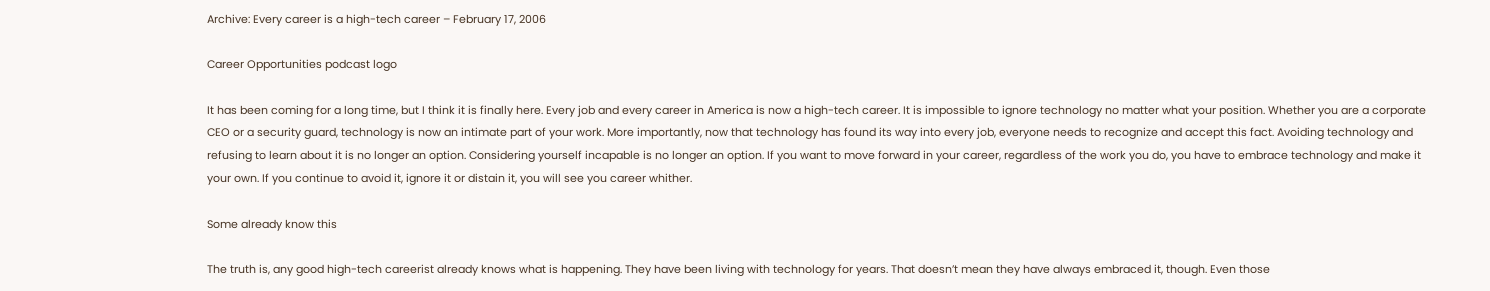Archive: Every career is a high-tech career – February 17, 2006

Career Opportunities podcast logo

It has been coming for a long time, but I think it is finally here. Every job and every career in America is now a high-tech career. It is impossible to ignore technology no matter what your position. Whether you are a corporate CEO or a security guard, technology is now an intimate part of your work. More importantly, now that technology has found its way into every job, everyone needs to recognize and accept this fact. Avoiding technology and refusing to learn about it is no longer an option. Considering yourself incapable is no longer an option. If you want to move forward in your career, regardless of the work you do, you have to embrace technology and make it your own. If you continue to avoid it, ignore it or distain it, you will see you career whither.

Some already know this

The truth is, any good high-tech careerist already knows what is happening. They have been living with technology for years. That doesn’t mean they have always embraced it, though. Even those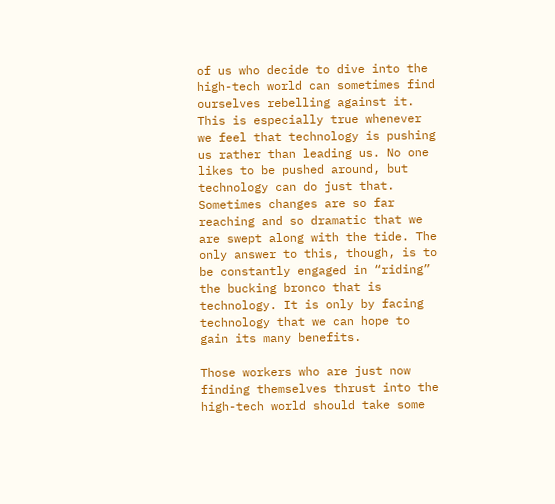of us who decide to dive into the high-tech world can sometimes find ourselves rebelling against it. This is especially true whenever we feel that technology is pushing us rather than leading us. No one likes to be pushed around, but technology can do just that. Sometimes changes are so far reaching and so dramatic that we are swept along with the tide. The only answer to this, though, is to be constantly engaged in “riding” the bucking bronco that is technology. It is only by facing technology that we can hope to gain its many benefits.

Those workers who are just now finding themselves thrust into the high-tech world should take some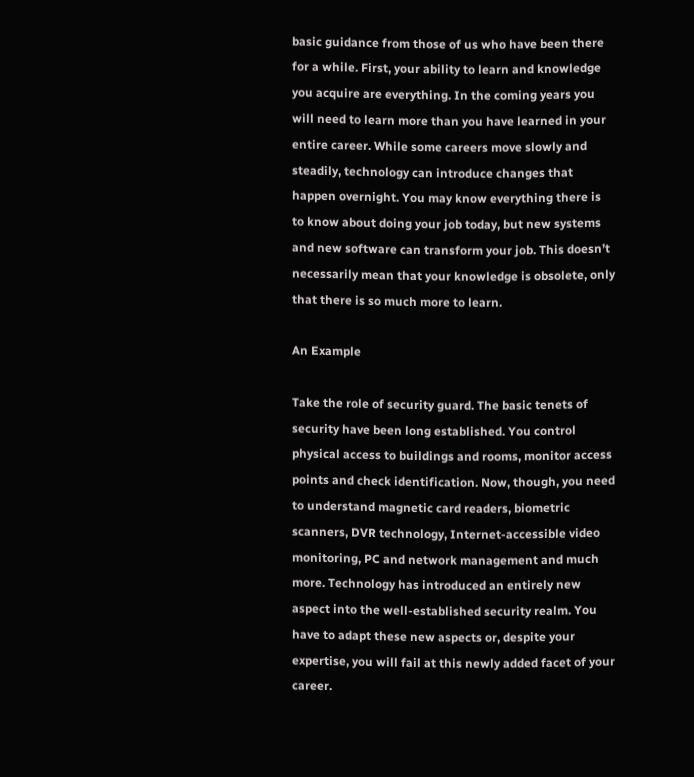basic guidance from those of us who have been there for a while. First, your ability to learn and knowledge you acquire are everything. In the coming years you will need to learn more than you have learned in your entire career. While some careers move slowly and steadily, technology can introduce changes that happen overnight. You may know everything there is to know about doing your job today, but new systems and new software can transform your job. This doesn’t necessarily mean that your knowledge is obsolete, only that there is so much more to learn.

An Example

Take the role of security guard. The basic tenets of security have been long established. You control physical access to buildings and rooms, monitor access points and check identification. Now, though, you need to understand magnetic card readers, biometric scanners, DVR technology, Internet-accessible video monitoring, PC and network management and much more. Technology has introduced an entirely new aspect into the well-established security realm. You have to adapt these new aspects or, despite your expertise, you will fail at this newly added facet of your career.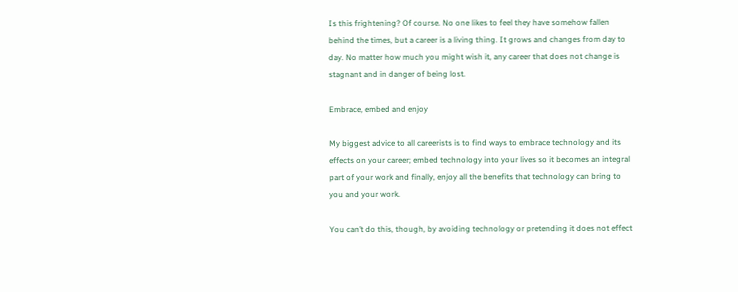Is this frightening? Of course. No one likes to feel they have somehow fallen behind the times, but a career is a living thing. It grows and changes from day to day. No matter how much you might wish it, any career that does not change is stagnant and in danger of being lost.

Embrace, embed and enjoy

My biggest advice to all careerists is to find ways to embrace technology and its effects on your career; embed technology into your lives so it becomes an integral part of your work and finally, enjoy all the benefits that technology can bring to you and your work.

You can’t do this, though, by avoiding technology or pretending it does not effect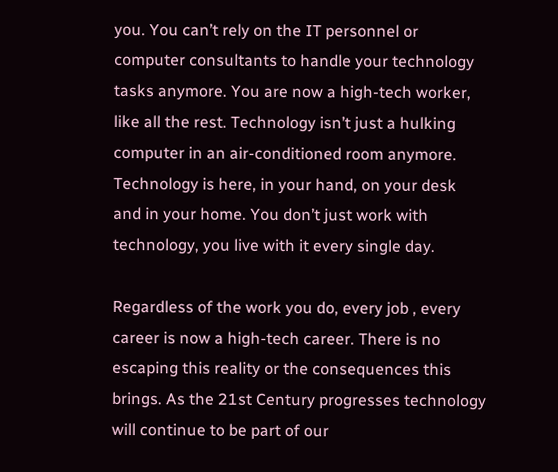you. You can’t rely on the IT personnel or computer consultants to handle your technology tasks anymore. You are now a high-tech worker, like all the rest. Technology isn’t just a hulking computer in an air-conditioned room anymore. Technology is here, in your hand, on your desk and in your home. You don’t just work with technology, you live with it every single day.

Regardless of the work you do, every job , every career is now a high-tech career. There is no escaping this reality or the consequences this brings. As the 21st Century progresses technology will continue to be part of our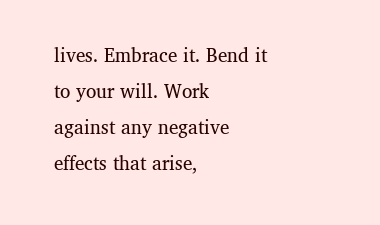lives. Embrace it. Bend it to your will. Work against any negative effects that arise,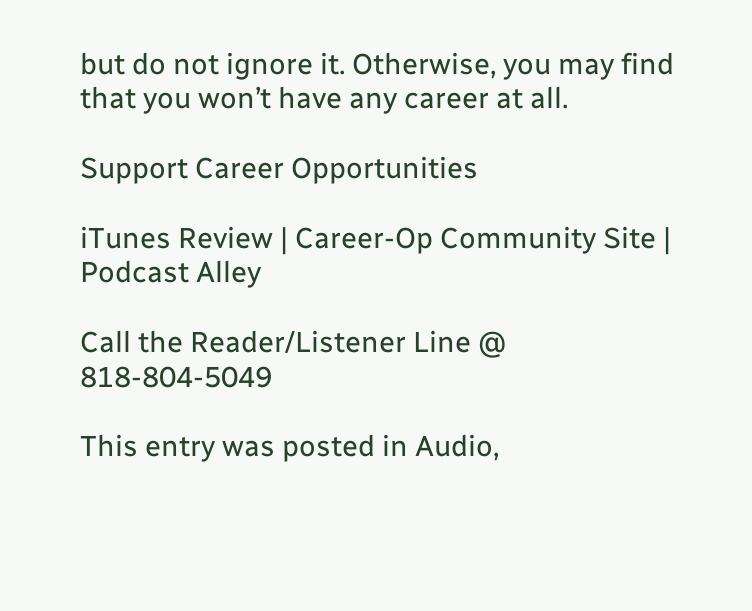but do not ignore it. Otherwise, you may find that you won’t have any career at all.

Support Career Opportunities

iTunes Review | Career-Op Community Site | Podcast Alley

Call the Reader/Listener Line @ 818-804-5049

This entry was posted in Audio,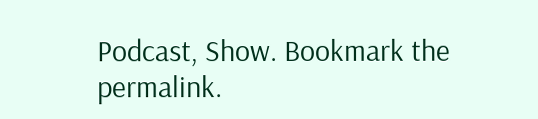Podcast, Show. Bookmark the permalink.